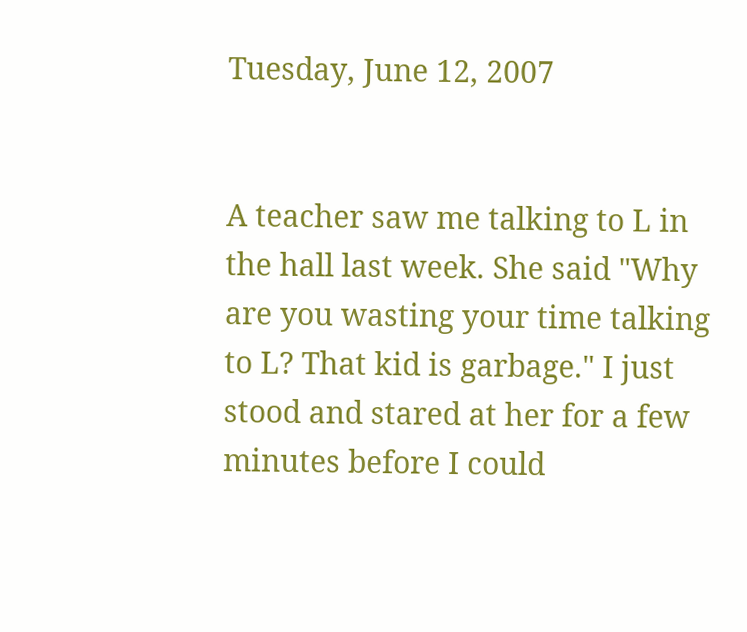Tuesday, June 12, 2007


A teacher saw me talking to L in the hall last week. She said "Why are you wasting your time talking to L? That kid is garbage." I just stood and stared at her for a few minutes before I could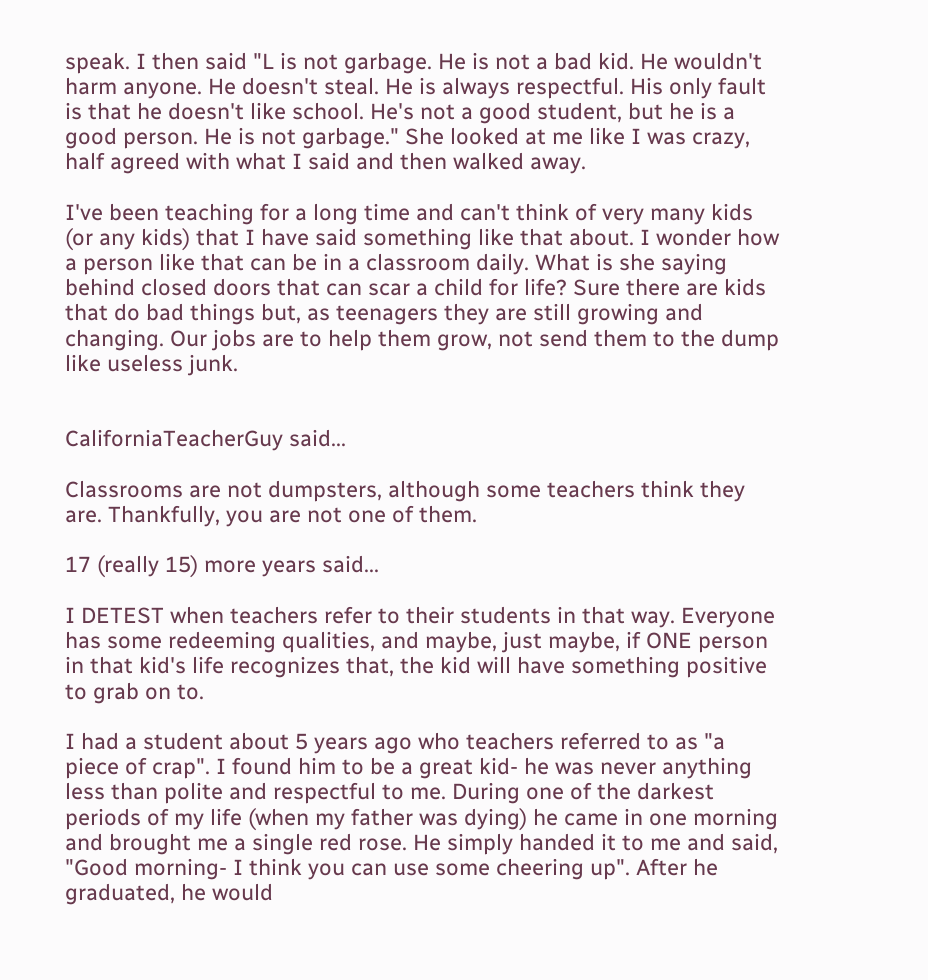speak. I then said "L is not garbage. He is not a bad kid. He wouldn't harm anyone. He doesn't steal. He is always respectful. His only fault is that he doesn't like school. He's not a good student, but he is a good person. He is not garbage." She looked at me like I was crazy, half agreed with what I said and then walked away.

I've been teaching for a long time and can't think of very many kids (or any kids) that I have said something like that about. I wonder how a person like that can be in a classroom daily. What is she saying behind closed doors that can scar a child for life? Sure there are kids that do bad things but, as teenagers they are still growing and changing. Our jobs are to help them grow, not send them to the dump like useless junk.


CaliforniaTeacherGuy said...

Classrooms are not dumpsters, although some teachers think they are. Thankfully, you are not one of them.

17 (really 15) more years said...

I DETEST when teachers refer to their students in that way. Everyone has some redeeming qualities, and maybe, just maybe, if ONE person in that kid's life recognizes that, the kid will have something positive to grab on to.

I had a student about 5 years ago who teachers referred to as "a piece of crap". I found him to be a great kid- he was never anything less than polite and respectful to me. During one of the darkest periods of my life (when my father was dying) he came in one morning and brought me a single red rose. He simply handed it to me and said, "Good morning- I think you can use some cheering up". After he graduated, he would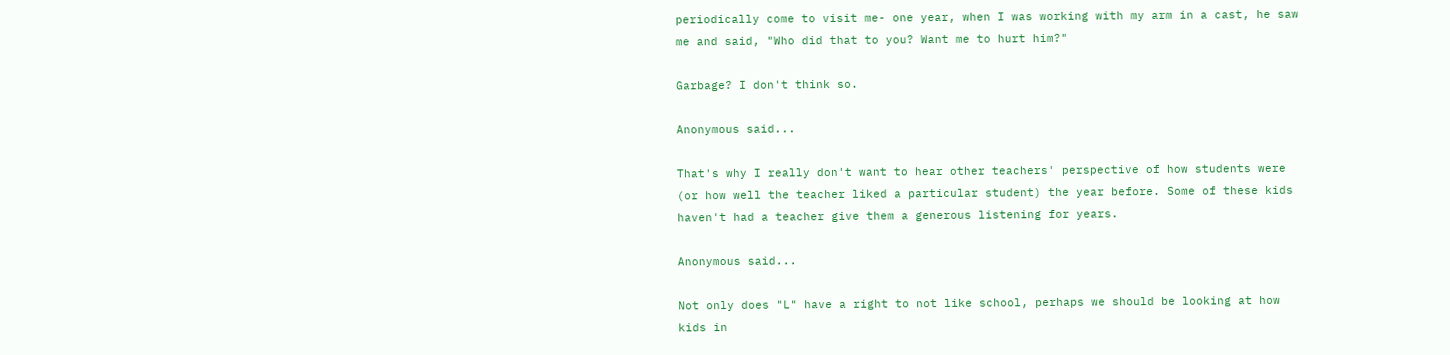periodically come to visit me- one year, when I was working with my arm in a cast, he saw me and said, "Who did that to you? Want me to hurt him?"

Garbage? I don't think so.

Anonymous said...

That's why I really don't want to hear other teachers' perspective of how students were (or how well the teacher liked a particular student) the year before. Some of these kids haven't had a teacher give them a generous listening for years.

Anonymous said...

Not only does "L" have a right to not like school, perhaps we should be looking at how kids in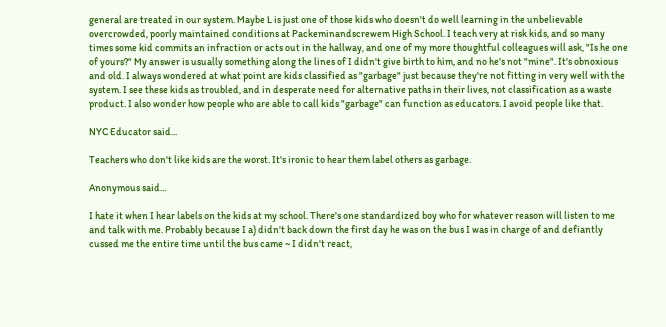general are treated in our system. Maybe L is just one of those kids who doesn't do well learning in the unbelievable overcrowded, poorly maintained conditions at Packeminandscrewem High School. I teach very at risk kids, and so many times some kid commits an infraction or acts out in the hallway, and one of my more thoughtful colleagues will ask, "Is he one of yours?" My answer is usually something along the lines of I didn't give birth to him, and no he's not "mine". It's obnoxious and old. I always wondered at what point are kids classified as "garbage" just because they're not fitting in very well with the system. I see these kids as troubled, and in desperate need for alternative paths in their lives, not classification as a waste product. I also wonder how people who are able to call kids "garbage" can function as educators. I avoid people like that.

NYC Educator said...

Teachers who don't like kids are the worst. It's ironic to hear them label others as garbage.

Anonymous said...

I hate it when I hear labels on the kids at my school. There's one standardized boy who for whatever reason will listen to me and talk with me. Probably because I a) didn't back down the first day he was on the bus I was in charge of and defiantly cussed me the entire time until the bus came ~ I didn't react,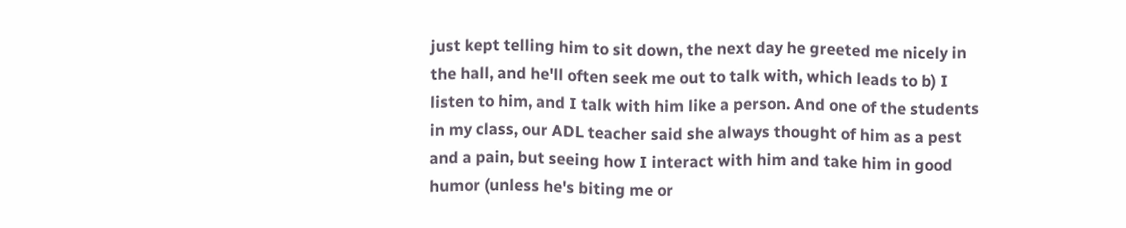just kept telling him to sit down, the next day he greeted me nicely in the hall, and he'll often seek me out to talk with, which leads to b) I listen to him, and I talk with him like a person. And one of the students in my class, our ADL teacher said she always thought of him as a pest and a pain, but seeing how I interact with him and take him in good humor (unless he's biting me or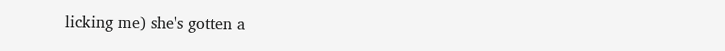licking me) she's gotten a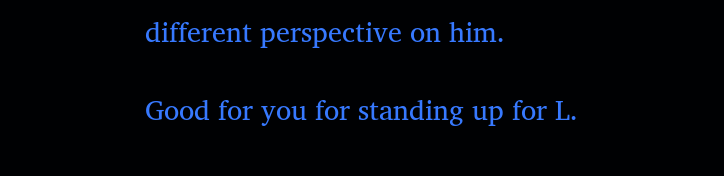different perspective on him.

Good for you for standing up for L.